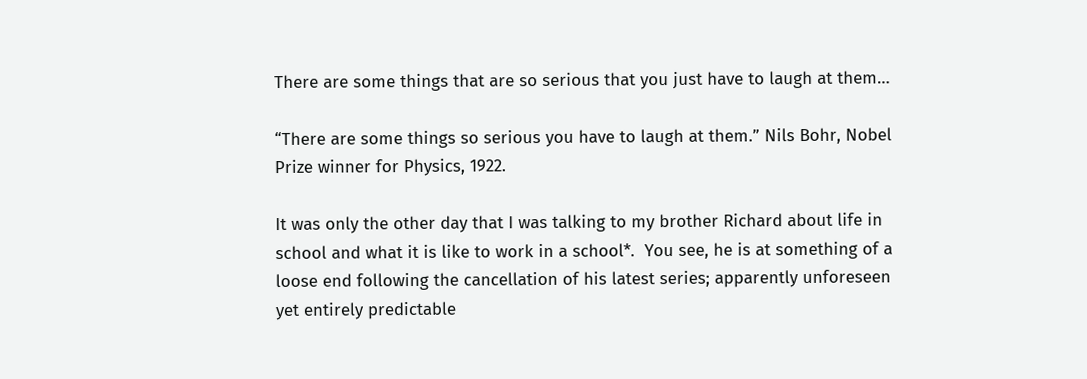There are some things that are so serious that you just have to laugh at them…

“There are some things so serious you have to laugh at them.” Nils Bohr, Nobel Prize winner for Physics, 1922.

It was only the other day that I was talking to my brother Richard about life in school and what it is like to work in a school*.  You see, he is at something of a loose end following the cancellation of his latest series; apparently unforeseen yet entirely predictable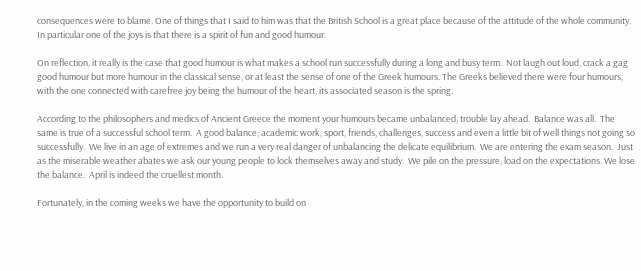consequences were to blame. One of things that I said to him was that the British School is a great place because of the attitude of the whole community. In particular one of the joys is that there is a spirit of fun and good humour.

On reflection, it really is the case that good humour is what makes a school run successfully during a long and busy term.  Not laugh out loud, crack a gag good humour but more humour in the classical sense, or at least the sense of one of the Greek humours. The Greeks believed there were four humours, with the one connected with carefree joy being the humour of the heart, its associated season is the spring.

According to the philosophers and medics of Ancient Greece the moment your humours became unbalanced, trouble lay ahead.  Balance was all.  The same is true of a successful school term.  A good balance; academic work, sport, friends, challenges, success and even a little bit of well things not going so successfully.  We live in an age of extremes and we run a very real danger of unbalancing the delicate equilibrium.  We are entering the exam season.  Just as the miserable weather abates we ask our young people to lock themselves away and study.  We pile on the pressure, load on the expectations. We lose the balance.  April is indeed the cruellest month.

Fortunately, in the coming weeks we have the opportunity to build on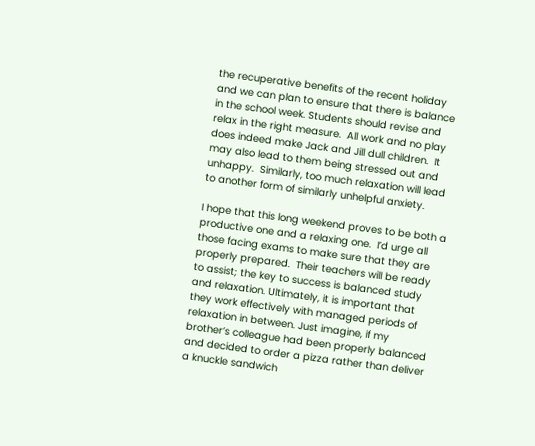the recuperative benefits of the recent holiday and we can plan to ensure that there is balance in the school week. Students should revise and relax in the right measure.  All work and no play does indeed make Jack and Jill dull children.  It may also lead to them being stressed out and unhappy.  Similarly, too much relaxation will lead to another form of similarly unhelpful anxiety.

I hope that this long weekend proves to be both a productive one and a relaxing one.  I’d urge all those facing exams to make sure that they are properly prepared.  Their teachers will be ready to assist; the key to success is balanced study and relaxation. Ultimately, it is important that they work effectively with managed periods of relaxation in between. Just imagine, if my brother’s colleague had been properly balanced and decided to order a pizza rather than deliver a knuckle sandwich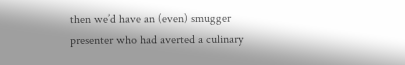then we’d have an (even) smugger presenter who had averted a culinary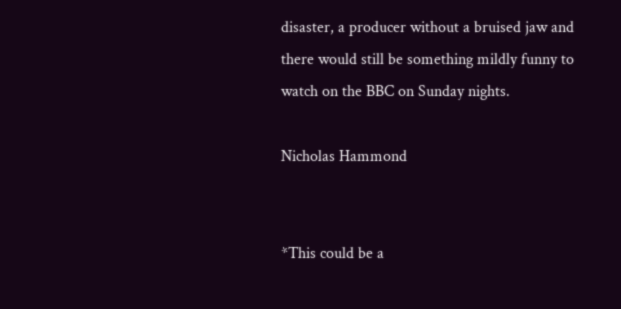disaster, a producer without a bruised jaw and there would still be something mildly funny to watch on the BBC on Sunday nights.

Nicholas Hammond


*This could be a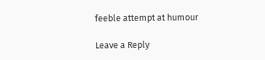feeble attempt at humour

Leave a Reply